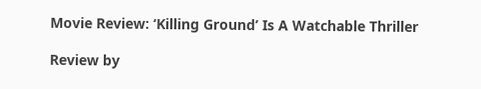Movie Review: ‘Killing Ground’ Is A Watchable Thriller

Review by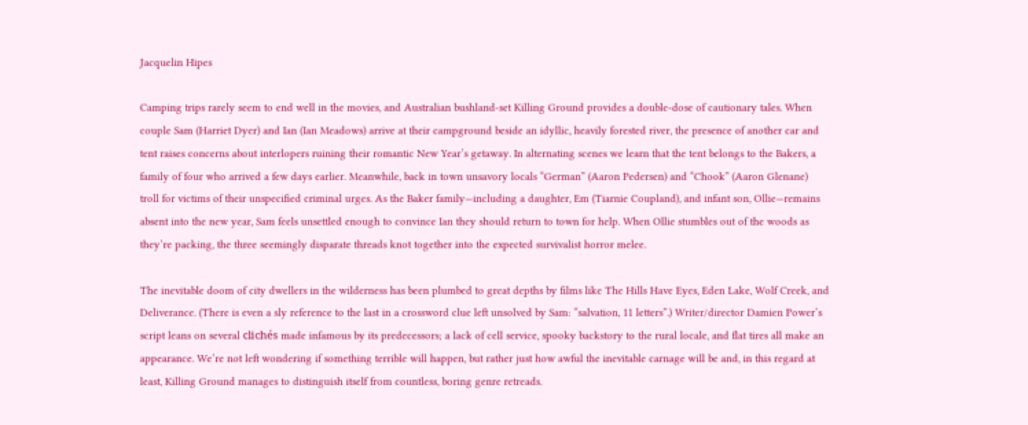Jacquelin Hipes

Camping trips rarely seem to end well in the movies, and Australian bushland-set Killing Ground provides a double-dose of cautionary tales. When couple Sam (Harriet Dyer) and Ian (Ian Meadows) arrive at their campground beside an idyllic, heavily forested river, the presence of another car and tent raises concerns about interlopers ruining their romantic New Year’s getaway. In alternating scenes we learn that the tent belongs to the Bakers, a family of four who arrived a few days earlier. Meanwhile, back in town unsavory locals “German” (Aaron Pedersen) and “Chook” (Aaron Glenane) troll for victims of their unspecified criminal urges. As the Baker family—including a daughter, Em (Tiarnie Coupland), and infant son, Ollie—remains absent into the new year, Sam feels unsettled enough to convince Ian they should return to town for help. When Ollie stumbles out of the woods as they’re packing, the three seemingly disparate threads knot together into the expected survivalist horror melee.

The inevitable doom of city dwellers in the wilderness has been plumbed to great depths by films like The Hills Have Eyes, Eden Lake, Wolf Creek, and Deliverance. (There is even a sly reference to the last in a crossword clue left unsolved by Sam: “salvation, 11 letters”.) Writer/director Damien Power’s script leans on several clichés made infamous by its predecessors; a lack of cell service, spooky backstory to the rural locale, and flat tires all make an appearance. We’re not left wondering if something terrible will happen, but rather just how awful the inevitable carnage will be and, in this regard at least, Killing Ground manages to distinguish itself from countless, boring genre retreads.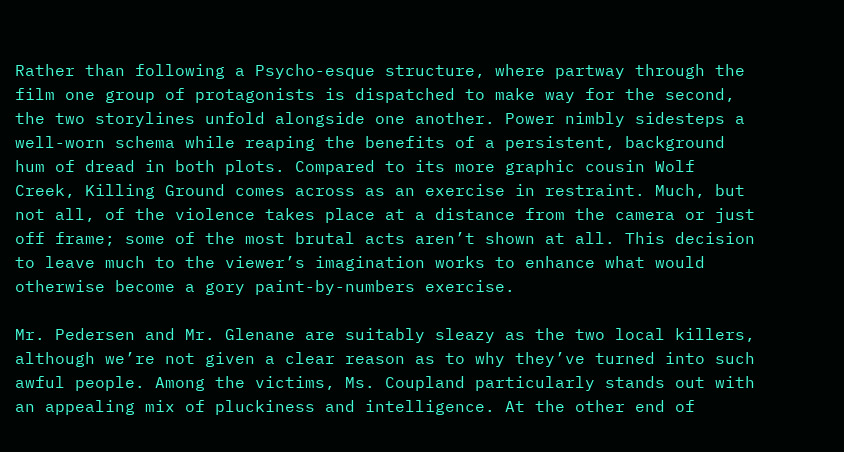Rather than following a Psycho-esque structure, where partway through the film one group of protagonists is dispatched to make way for the second, the two storylines unfold alongside one another. Power nimbly sidesteps a well-worn schema while reaping the benefits of a persistent, background hum of dread in both plots. Compared to its more graphic cousin Wolf Creek, Killing Ground comes across as an exercise in restraint. Much, but not all, of the violence takes place at a distance from the camera or just off frame; some of the most brutal acts aren’t shown at all. This decision to leave much to the viewer’s imagination works to enhance what would otherwise become a gory paint-by-numbers exercise.

Mr. Pedersen and Mr. Glenane are suitably sleazy as the two local killers, although we’re not given a clear reason as to why they’ve turned into such awful people. Among the victims, Ms. Coupland particularly stands out with an appealing mix of pluckiness and intelligence. At the other end of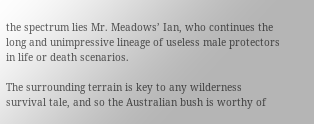the spectrum lies Mr. Meadows’ Ian, who continues the long and unimpressive lineage of useless male protectors in life or death scenarios.

The surrounding terrain is key to any wilderness survival tale, and so the Australian bush is worthy of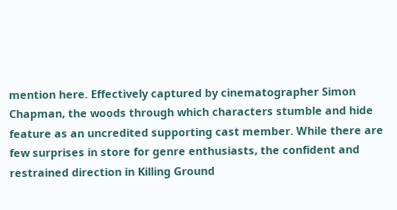mention here. Effectively captured by cinematographer Simon Chapman, the woods through which characters stumble and hide feature as an uncredited supporting cast member. While there are few surprises in store for genre enthusiasts, the confident and restrained direction in Killing Ground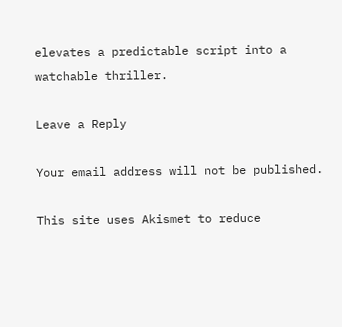elevates a predictable script into a watchable thriller.

Leave a Reply

Your email address will not be published.

This site uses Akismet to reduce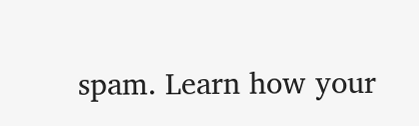spam. Learn how your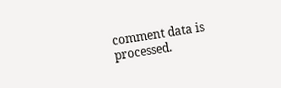comment data is processed.